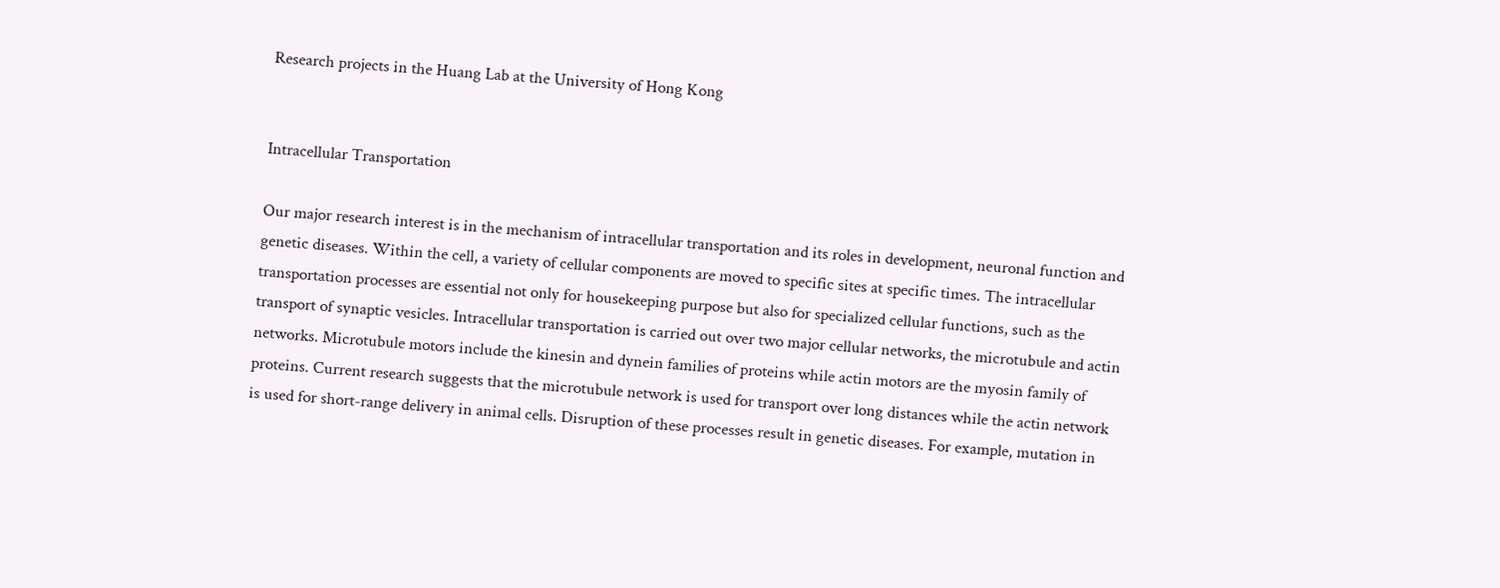Research projects in the Huang Lab at the University of Hong Kong


Intracellular Transportation

Our major research interest is in the mechanism of intracellular transportation and its roles in development, neuronal function and genetic diseases. Within the cell, a variety of cellular components are moved to specific sites at specific times. The intracellular transportation processes are essential not only for housekeeping purpose but also for specialized cellular functions, such as the transport of synaptic vesicles. Intracellular transportation is carried out over two major cellular networks, the microtubule and actin networks. Microtubule motors include the kinesin and dynein families of proteins while actin motors are the myosin family of proteins. Current research suggests that the microtubule network is used for transport over long distances while the actin network is used for short-range delivery in animal cells. Disruption of these processes result in genetic diseases. For example, mutation in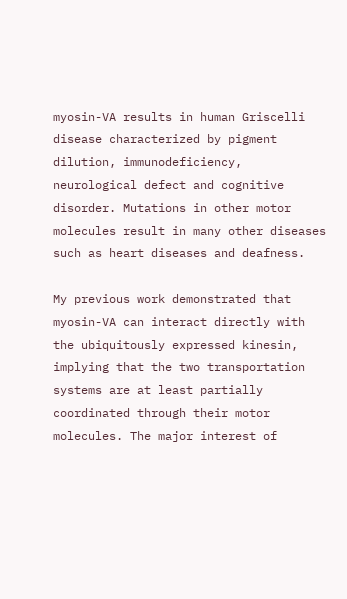myosin-VA results in human Griscelli disease characterized by pigment dilution, immunodeficiency, neurological defect and cognitive disorder. Mutations in other motor molecules result in many other diseases such as heart diseases and deafness.

My previous work demonstrated that myosin-VA can interact directly with the ubiquitously expressed kinesin, implying that the two transportation systems are at least partially coordinated through their motor molecules. The major interest of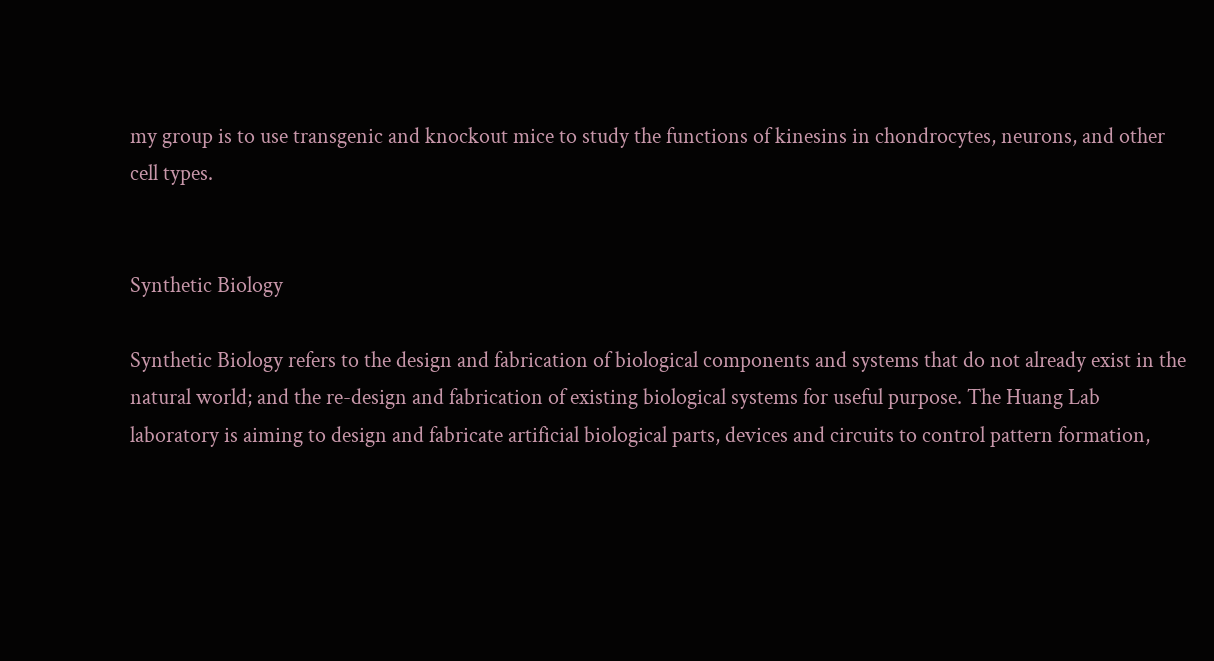my group is to use transgenic and knockout mice to study the functions of kinesins in chondrocytes, neurons, and other cell types.


Synthetic Biology

Synthetic Biology refers to the design and fabrication of biological components and systems that do not already exist in the natural world; and the re-design and fabrication of existing biological systems for useful purpose. The Huang Lab laboratory is aiming to design and fabricate artificial biological parts, devices and circuits to control pattern formation,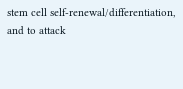stem cell self-renewal/differentiation, and to attack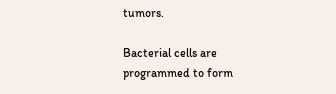tumors.

Bacterial cells are programmed to form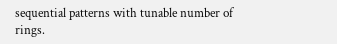sequential patterns with tunable number of rings.